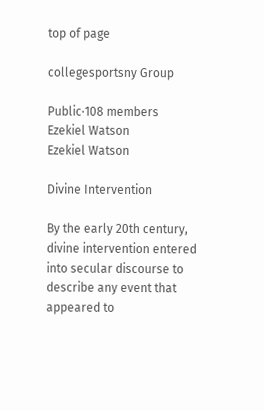top of page

collegesportsny Group

Public·108 members
Ezekiel Watson
Ezekiel Watson

Divine Intervention

By the early 20th century, divine intervention entered into secular discourse to describe any event that appeared to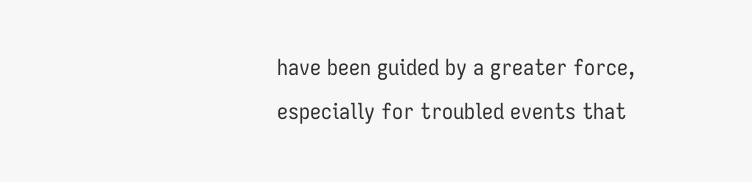have been guided by a greater force, especially for troubled events that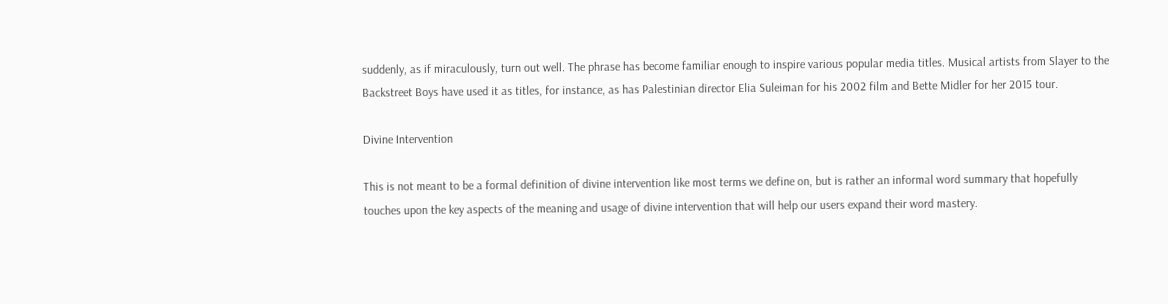suddenly, as if miraculously, turn out well. The phrase has become familiar enough to inspire various popular media titles. Musical artists from Slayer to the Backstreet Boys have used it as titles, for instance, as has Palestinian director Elia Suleiman for his 2002 film and Bette Midler for her 2015 tour.

Divine Intervention

This is not meant to be a formal definition of divine intervention like most terms we define on, but is rather an informal word summary that hopefully touches upon the key aspects of the meaning and usage of divine intervention that will help our users expand their word mastery.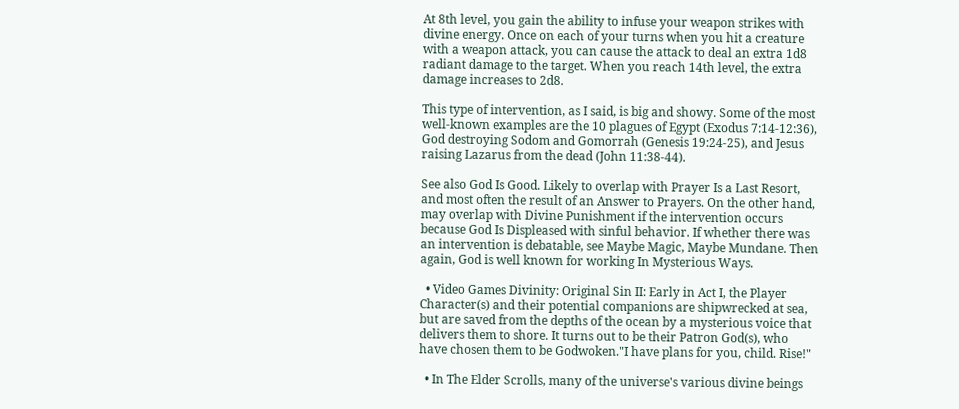At 8th level, you gain the ability to infuse your weapon strikes with divine energy. Once on each of your turns when you hit a creature with a weapon attack, you can cause the attack to deal an extra 1d8 radiant damage to the target. When you reach 14th level, the extra damage increases to 2d8.

This type of intervention, as I said, is big and showy. Some of the most well-known examples are the 10 plagues of Egypt (Exodus 7:14-12:36), God destroying Sodom and Gomorrah (Genesis 19:24-25), and Jesus raising Lazarus from the dead (John 11:38-44).

See also God Is Good. Likely to overlap with Prayer Is a Last Resort, and most often the result of an Answer to Prayers. On the other hand, may overlap with Divine Punishment if the intervention occurs because God Is Displeased with sinful behavior. If whether there was an intervention is debatable, see Maybe Magic, Maybe Mundane. Then again, God is well known for working In Mysterious Ways.

  • Video Games Divinity: Original Sin II: Early in Act I, the Player Character(s) and their potential companions are shipwrecked at sea, but are saved from the depths of the ocean by a mysterious voice that delivers them to shore. It turns out to be their Patron God(s), who have chosen them to be Godwoken."I have plans for you, child. Rise!"

  • In The Elder Scrolls, many of the universe's various divine beings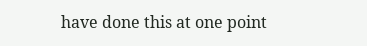have done this at one point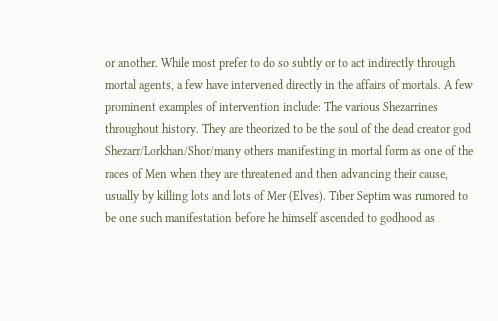or another. While most prefer to do so subtly or to act indirectly through mortal agents, a few have intervened directly in the affairs of mortals. A few prominent examples of intervention include: The various Shezarrines throughout history. They are theorized to be the soul of the dead creator god Shezarr/Lorkhan/Shor/many others manifesting in mortal form as one of the races of Men when they are threatened and then advancing their cause, usually by killing lots and lots of Mer (Elves). Tiber Septim was rumored to be one such manifestation before he himself ascended to godhood as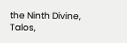the Ninth Divine, Talos,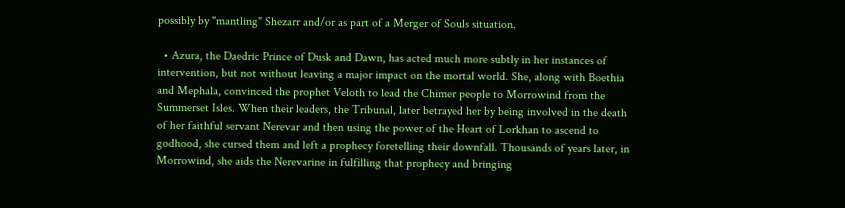possibly by "mantling" Shezarr and/or as part of a Merger of Souls situation.

  • Azura, the Daedric Prince of Dusk and Dawn, has acted much more subtly in her instances of intervention, but not without leaving a major impact on the mortal world. She, along with Boethia and Mephala, convinced the prophet Veloth to lead the Chimer people to Morrowind from the Summerset Isles. When their leaders, the Tribunal, later betrayed her by being involved in the death of her faithful servant Nerevar and then using the power of the Heart of Lorkhan to ascend to godhood, she cursed them and left a prophecy foretelling their downfall. Thousands of years later, in Morrowind, she aids the Nerevarine in fulfilling that prophecy and bringing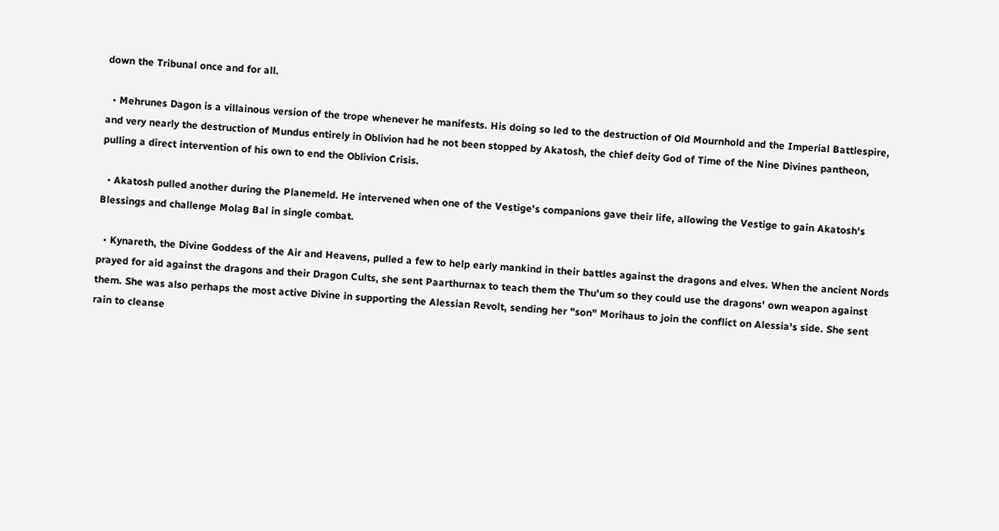down the Tribunal once and for all.

  • Mehrunes Dagon is a villainous version of the trope whenever he manifests. His doing so led to the destruction of Old Mournhold and the Imperial Battlespire, and very nearly the destruction of Mundus entirely in Oblivion had he not been stopped by Akatosh, the chief deity God of Time of the Nine Divines pantheon, pulling a direct intervention of his own to end the Oblivion Crisis.

  • Akatosh pulled another during the Planemeld. He intervened when one of the Vestige's companions gave their life, allowing the Vestige to gain Akatosh's Blessings and challenge Molag Bal in single combat.

  • Kynareth, the Divine Goddess of the Air and Heavens, pulled a few to help early mankind in their battles against the dragons and elves. When the ancient Nords prayed for aid against the dragons and their Dragon Cults, she sent Paarthurnax to teach them the Thu'um so they could use the dragons' own weapon against them. She was also perhaps the most active Divine in supporting the Alessian Revolt, sending her "son" Morihaus to join the conflict on Alessia's side. She sent rain to cleanse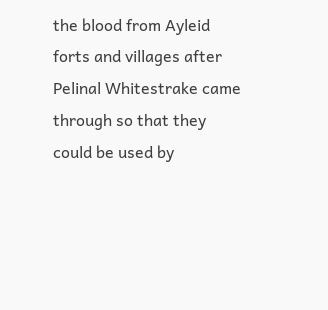the blood from Ayleid forts and villages after Pelinal Whitestrake came through so that they could be used by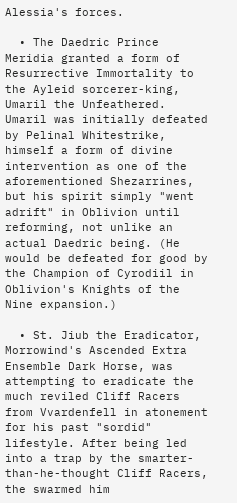Alessia's forces.

  • The Daedric Prince Meridia granted a form of Resurrective Immortality to the Ayleid sorcerer-king, Umaril the Unfeathered. Umaril was initially defeated by Pelinal Whitestrike, himself a form of divine intervention as one of the aforementioned Shezarrines, but his spirit simply "went adrift" in Oblivion until reforming, not unlike an actual Daedric being. (He would be defeated for good by the Champion of Cyrodiil in Oblivion's Knights of the Nine expansion.)

  • St. Jiub the Eradicator, Morrowind's Ascended Extra Ensemble Dark Horse, was attempting to eradicate the much reviled Cliff Racers from Vvardenfell in atonement for his past "sordid" lifestyle. After being led into a trap by the smarter-than-he-thought Cliff Racers, the swarmed him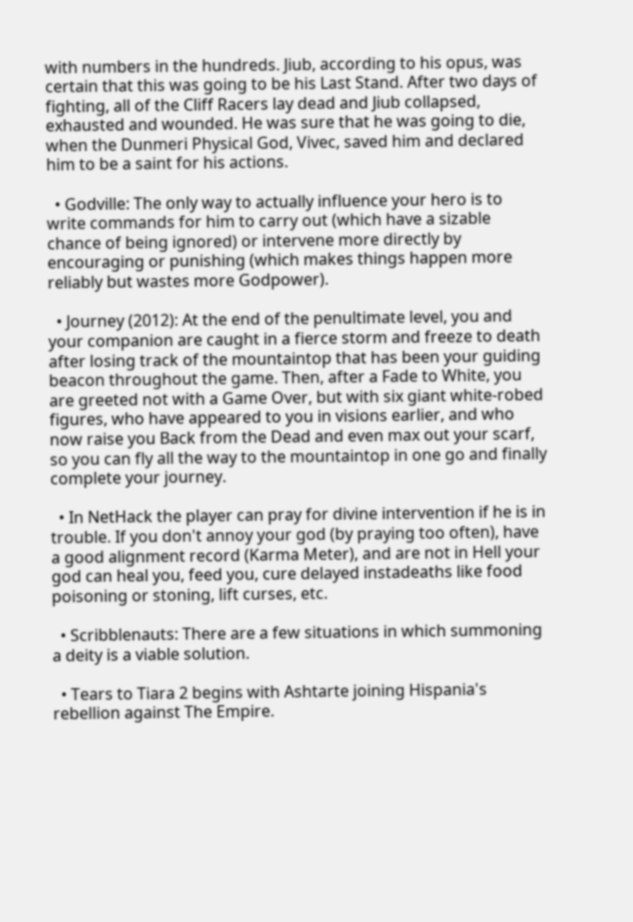with numbers in the hundreds. Jiub, according to his opus, was certain that this was going to be his Last Stand. After two days of fighting, all of the Cliff Racers lay dead and Jiub collapsed, exhausted and wounded. He was sure that he was going to die, when the Dunmeri Physical God, Vivec, saved him and declared him to be a saint for his actions.

  • Godville: The only way to actually influence your hero is to write commands for him to carry out (which have a sizable chance of being ignored) or intervene more directly by encouraging or punishing (which makes things happen more reliably but wastes more Godpower).

  • Journey (2012): At the end of the penultimate level, you and your companion are caught in a fierce storm and freeze to death after losing track of the mountaintop that has been your guiding beacon throughout the game. Then, after a Fade to White, you are greeted not with a Game Over, but with six giant white-robed figures, who have appeared to you in visions earlier, and who now raise you Back from the Dead and even max out your scarf, so you can fly all the way to the mountaintop in one go and finally complete your journey.

  • In NetHack the player can pray for divine intervention if he is in trouble. If you don't annoy your god (by praying too often), have a good alignment record (Karma Meter), and are not in Hell your god can heal you, feed you, cure delayed instadeaths like food poisoning or stoning, lift curses, etc.

  • Scribblenauts: There are a few situations in which summoning a deity is a viable solution.

  • Tears to Tiara 2 begins with Ashtarte joining Hispania's rebellion against The Empire.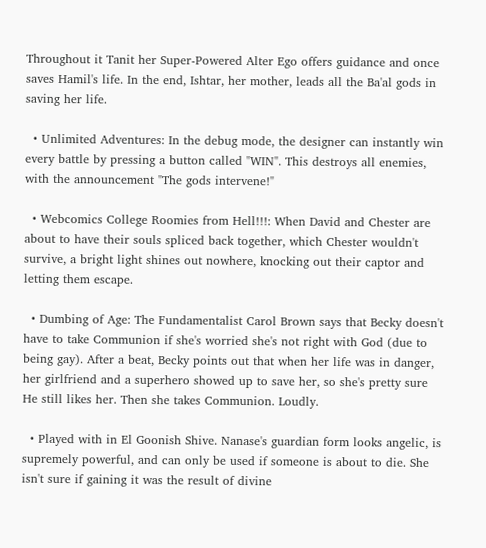Throughout it Tanit her Super-Powered Alter Ego offers guidance and once saves Hamil's life. In the end, Ishtar, her mother, leads all the Ba'al gods in saving her life.

  • Unlimited Adventures: In the debug mode, the designer can instantly win every battle by pressing a button called "WIN". This destroys all enemies, with the announcement "The gods intervene!"

  • Webcomics College Roomies from Hell!!!: When David and Chester are about to have their souls spliced back together, which Chester wouldn't survive, a bright light shines out nowhere, knocking out their captor and letting them escape.

  • Dumbing of Age: The Fundamentalist Carol Brown says that Becky doesn't have to take Communion if she's worried she's not right with God (due to being gay). After a beat, Becky points out that when her life was in danger, her girlfriend and a superhero showed up to save her, so she's pretty sure He still likes her. Then she takes Communion. Loudly.

  • Played with in El Goonish Shive. Nanase's guardian form looks angelic, is supremely powerful, and can only be used if someone is about to die. She isn't sure if gaining it was the result of divine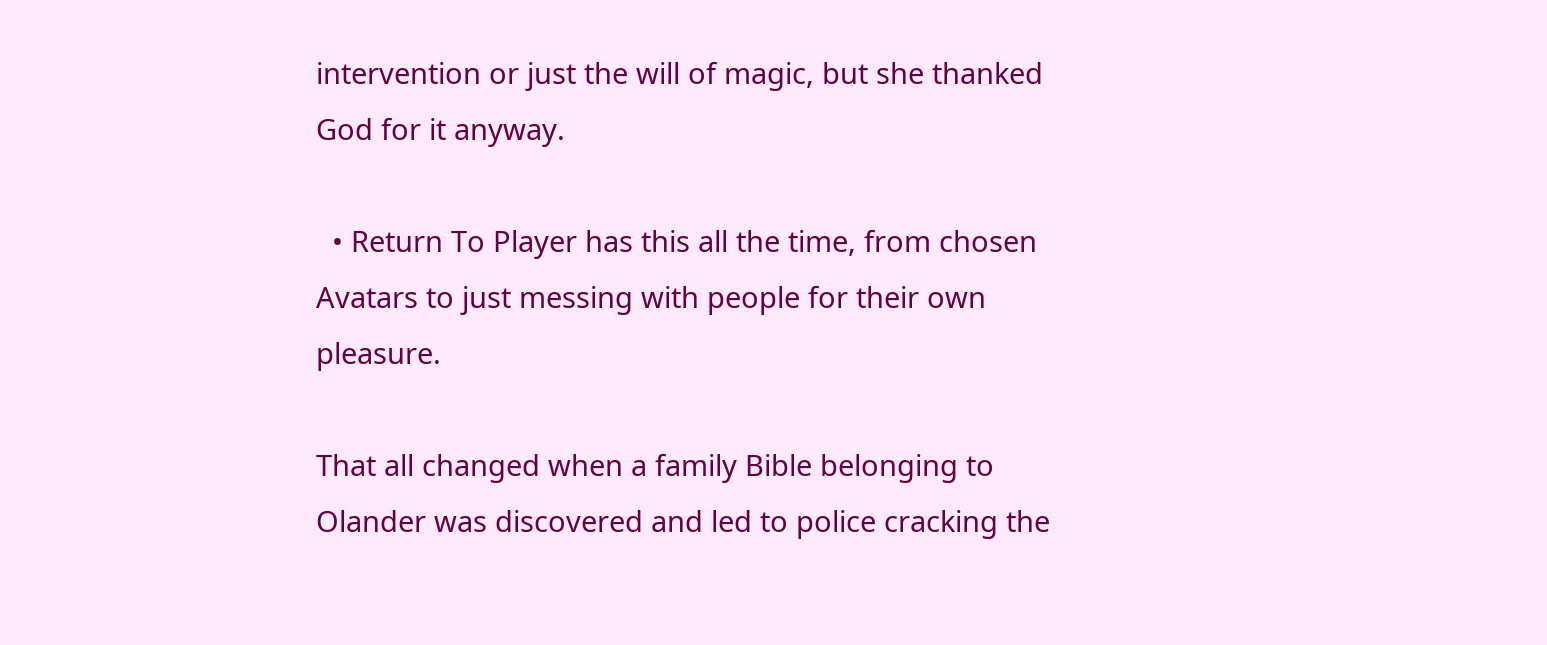intervention or just the will of magic, but she thanked God for it anyway.

  • Return To Player has this all the time, from chosen Avatars to just messing with people for their own pleasure.

That all changed when a family Bible belonging to Olander was discovered and led to police cracking the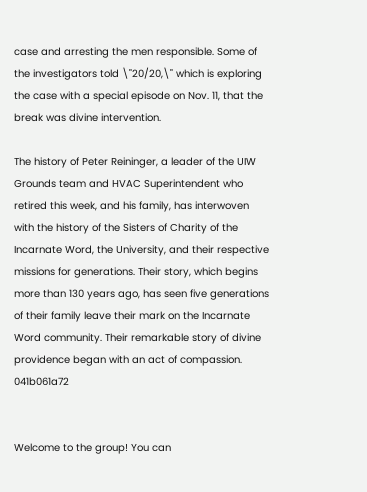case and arresting the men responsible. Some of the investigators told \"20/20,\" which is exploring the case with a special episode on Nov. 11, that the break was divine intervention.

The history of Peter Reininger, a leader of the UIW Grounds team and HVAC Superintendent who retired this week, and his family, has interwoven with the history of the Sisters of Charity of the Incarnate Word, the University, and their respective missions for generations. Their story, which begins more than 130 years ago, has seen five generations of their family leave their mark on the Incarnate Word community. Their remarkable story of divine providence began with an act of compassion. 041b061a72


Welcome to the group! You can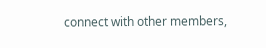connect with other members,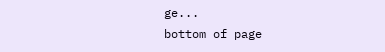ge...
bottom of page